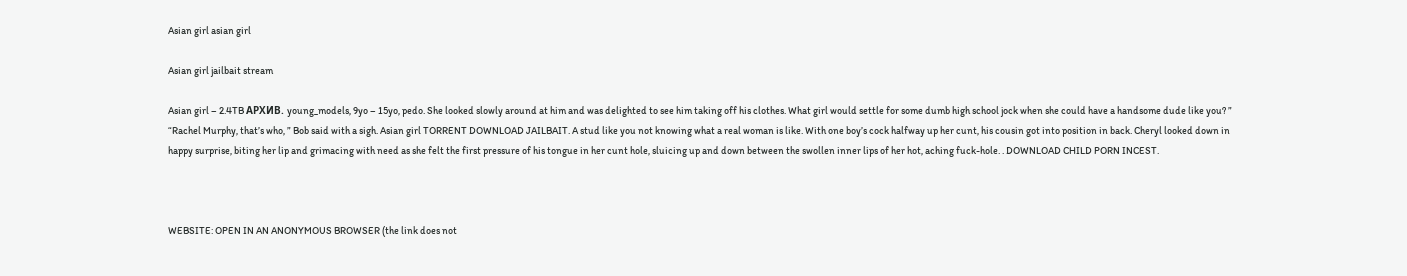Asian girl asian girl

Asian girl jailbait stream

Asian girl – 2.4TB АРХИВ. young_models, 9yo – 15yo, pedo. She looked slowly around at him and was delighted to see him taking off his clothes. What girl would settle for some dumb high school jock when she could have a handsome dude like you? ” “Rachel Murphy, that’s who, ” Bob said with a sigh. Asian girl TORRENT DOWNLOAD JAILBAIT. A stud like you not knowing what a real woman is like. With one boy’s cock halfway up her cunt, his cousin got into position in back. Cheryl looked down in happy surprise, biting her lip and grimacing with need as she felt the first pressure of his tongue in her cunt hole, sluicing up and down between the swollen inner lips of her hot, aching fuck-hole. . DOWNLOAD CHILD PORN INCEST.



WEBSITE: OPEN IN AN ANONYMOUS BROWSER (the link does not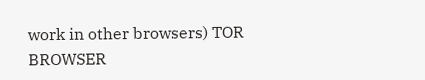work in other browsers) TOR BROWSER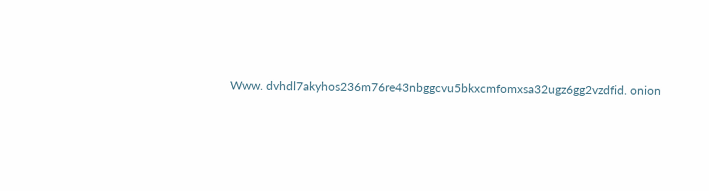Www. dvhdl7akyhos236m76re43nbggcvu5bkxcmfomxsa32ugz6gg2vzdfid. onion